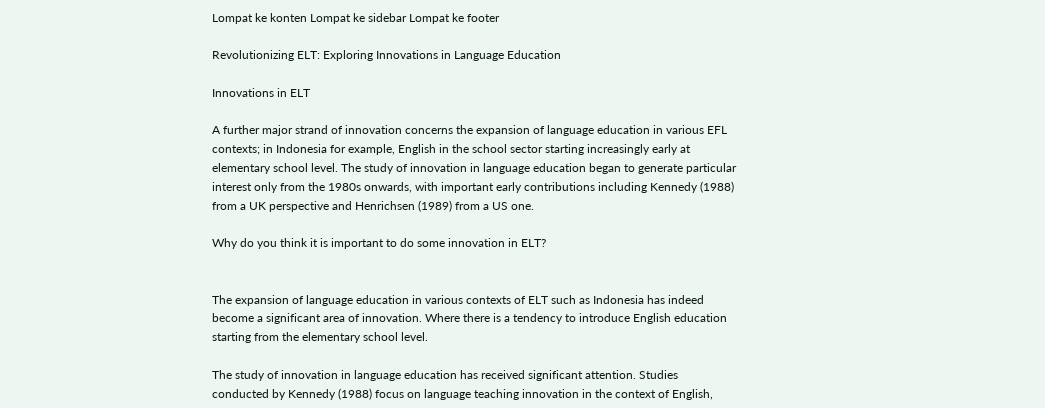Lompat ke konten Lompat ke sidebar Lompat ke footer

Revolutionizing ELT: Exploring Innovations in Language Education

Innovations in ELT

A further major strand of innovation concerns the expansion of language education in various EFL contexts; in Indonesia for example, English in the school sector starting increasingly early at elementary school level. The study of innovation in language education began to generate particular interest only from the 1980s onwards, with important early contributions including Kennedy (1988) from a UK perspective and Henrichsen (1989) from a US one.

Why do you think it is important to do some innovation in ELT?


The expansion of language education in various contexts of ELT such as Indonesia has indeed become a significant area of innovation. Where there is a tendency to introduce English education starting from the elementary school level.

The study of innovation in language education has received significant attention. Studies conducted by Kennedy (1988) focus on language teaching innovation in the context of English,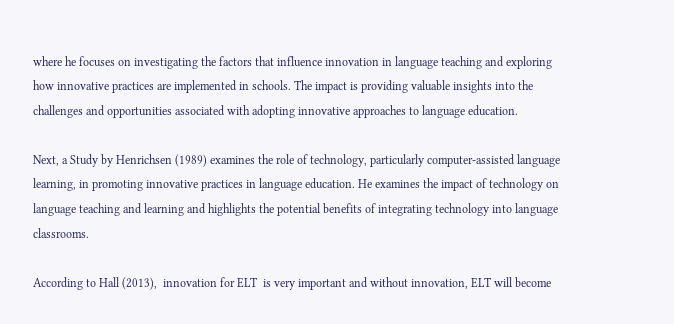where he focuses on investigating the factors that influence innovation in language teaching and exploring how innovative practices are implemented in schools. The impact is providing valuable insights into the challenges and opportunities associated with adopting innovative approaches to language education.

Next, a Study by Henrichsen (1989) examines the role of technology, particularly computer-assisted language learning, in promoting innovative practices in language education. He examines the impact of technology on language teaching and learning and highlights the potential benefits of integrating technology into language classrooms.

According to Hall (2013),  innovation for ELT  is very important and without innovation, ELT will become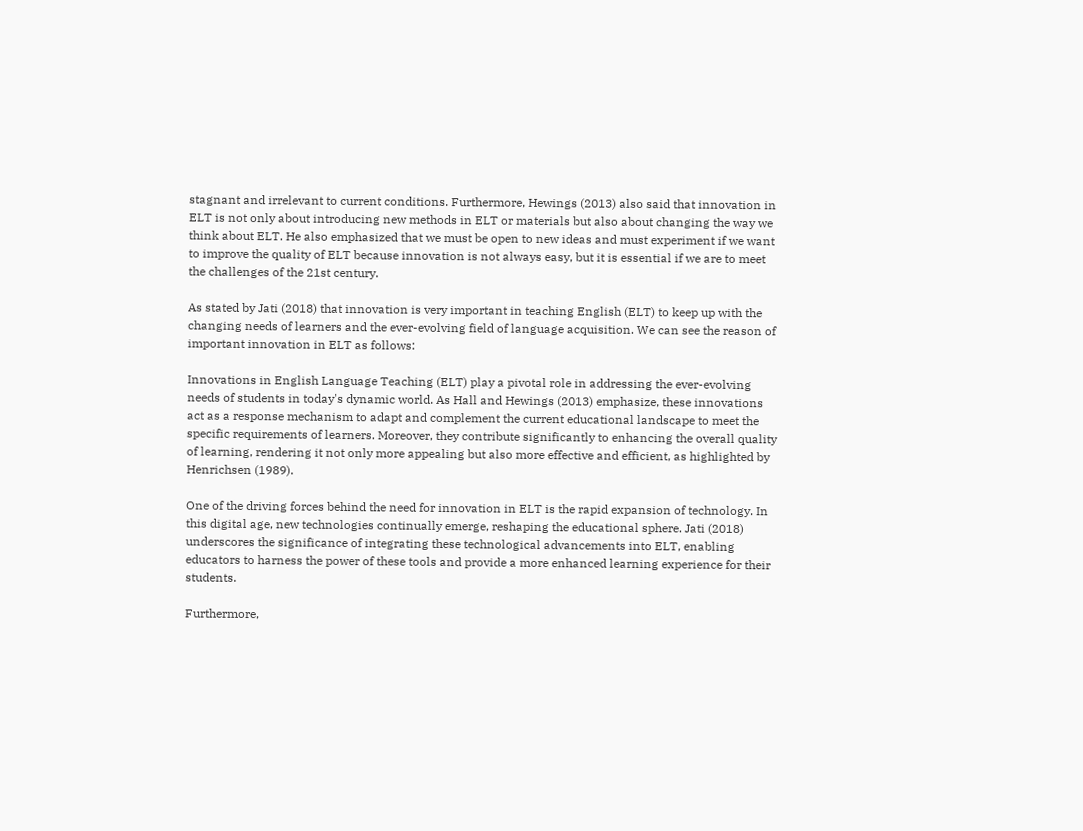stagnant and irrelevant to current conditions. Furthermore, Hewings (2013) also said that innovation in ELT is not only about introducing new methods in ELT or materials but also about changing the way we think about ELT. He also emphasized that we must be open to new ideas and must experiment if we want to improve the quality of ELT because innovation is not always easy, but it is essential if we are to meet the challenges of the 21st century.

As stated by Jati (2018) that innovation is very important in teaching English (ELT) to keep up with the changing needs of learners and the ever-evolving field of language acquisition. We can see the reason of important innovation in ELT as follows:

Innovations in English Language Teaching (ELT) play a pivotal role in addressing the ever-evolving needs of students in today's dynamic world. As Hall and Hewings (2013) emphasize, these innovations act as a response mechanism to adapt and complement the current educational landscape to meet the specific requirements of learners. Moreover, they contribute significantly to enhancing the overall quality of learning, rendering it not only more appealing but also more effective and efficient, as highlighted by Henrichsen (1989).

One of the driving forces behind the need for innovation in ELT is the rapid expansion of technology. In this digital age, new technologies continually emerge, reshaping the educational sphere. Jati (2018) underscores the significance of integrating these technological advancements into ELT, enabling educators to harness the power of these tools and provide a more enhanced learning experience for their students.

Furthermore,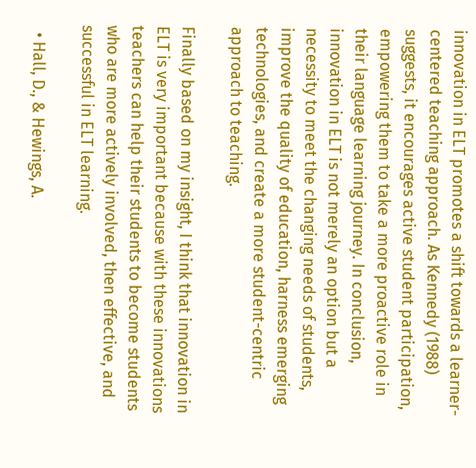innovation in ELT promotes a shift towards a learner-centered teaching approach. As Kennedy (1988) suggests, it encourages active student participation, empowering them to take a more proactive role in their language learning journey. In conclusion, innovation in ELT is not merely an option but a necessity to meet the changing needs of students, improve the quality of education, harness emerging technologies, and create a more student-centric approach to teaching.

Finally based on my insight, I think that innovation in ELT is very important because with these innovations teachers can help their students to become students who are more actively involved, then effective, and successful in ELT learning.

  • Hall, D., & Hewings, A.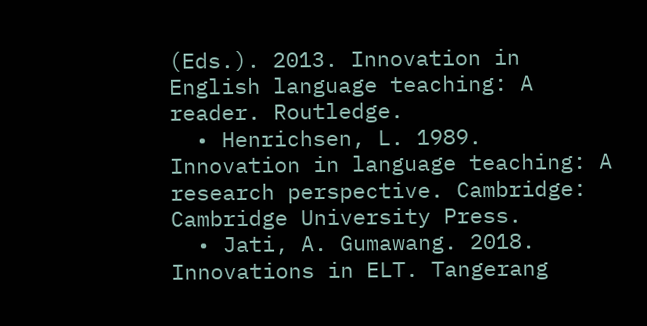(Eds.). 2013. Innovation in English language teaching: A reader. Routledge.
  • Henrichsen, L. 1989. Innovation in language teaching: A research perspective. Cambridge: Cambridge University Press.
  • Jati, A. Gumawang. 2018. Innovations in ELT. Tangerang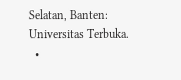Selatan, Banten: Universitas Terbuka.
  •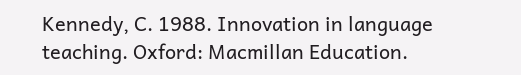Kennedy, C. 1988. Innovation in language teaching. Oxford: Macmillan Education.